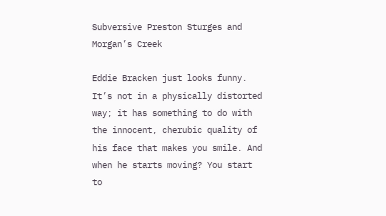Subversive Preston Sturges and Morgan’s Creek

Eddie Bracken just looks funny. It’s not in a physically distorted way; it has something to do with the innocent, cherubic quality of his face that makes you smile. And when he starts moving? You start to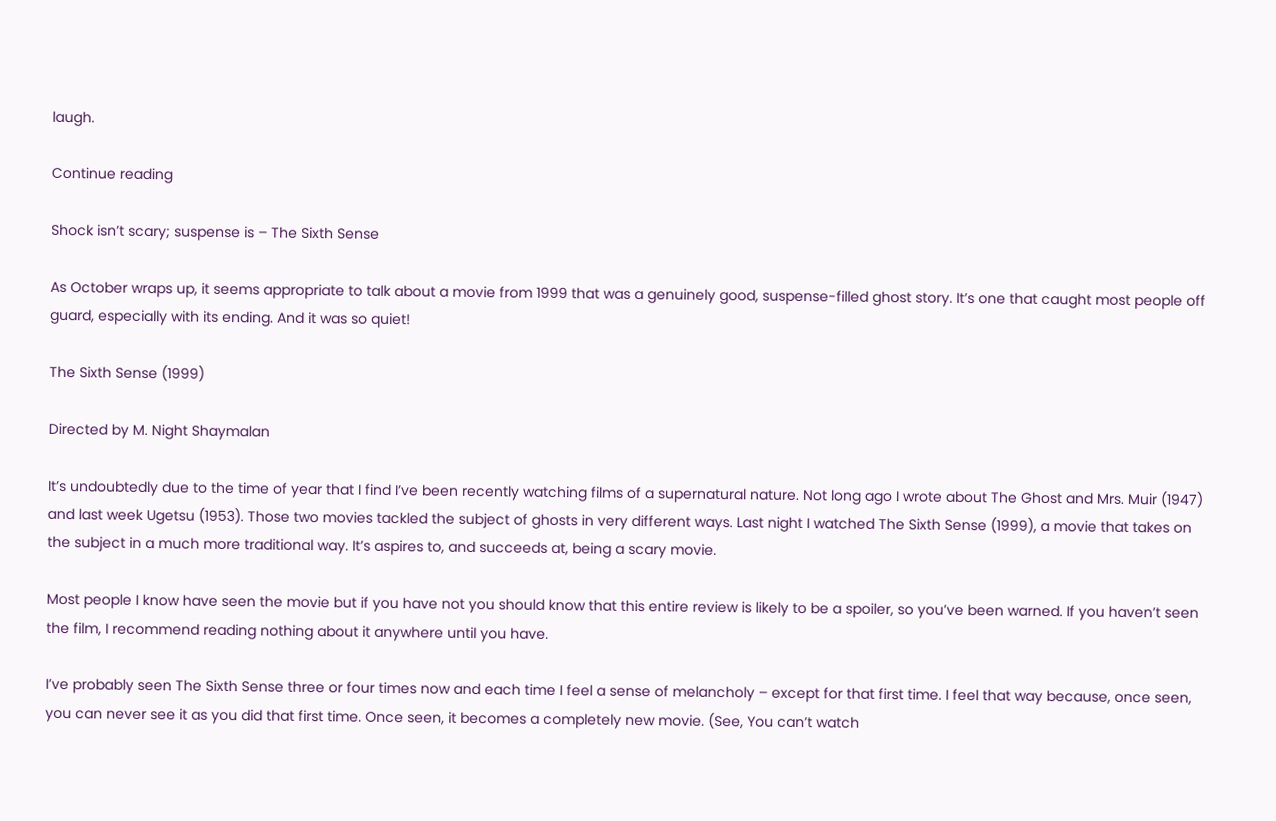laugh.

Continue reading

Shock isn’t scary; suspense is – The Sixth Sense

As October wraps up, it seems appropriate to talk about a movie from 1999 that was a genuinely good, suspense-filled ghost story. It’s one that caught most people off guard, especially with its ending. And it was so quiet!

The Sixth Sense (1999)

Directed by M. Night Shaymalan

It’s undoubtedly due to the time of year that I find I’ve been recently watching films of a supernatural nature. Not long ago I wrote about The Ghost and Mrs. Muir (1947) and last week Ugetsu (1953). Those two movies tackled the subject of ghosts in very different ways. Last night I watched The Sixth Sense (1999), a movie that takes on the subject in a much more traditional way. It’s aspires to, and succeeds at, being a scary movie.

Most people I know have seen the movie but if you have not you should know that this entire review is likely to be a spoiler, so you’ve been warned. If you haven’t seen the film, I recommend reading nothing about it anywhere until you have.

I’ve probably seen The Sixth Sense three or four times now and each time I feel a sense of melancholy – except for that first time. I feel that way because, once seen, you can never see it as you did that first time. Once seen, it becomes a completely new movie. (See, You can’t watch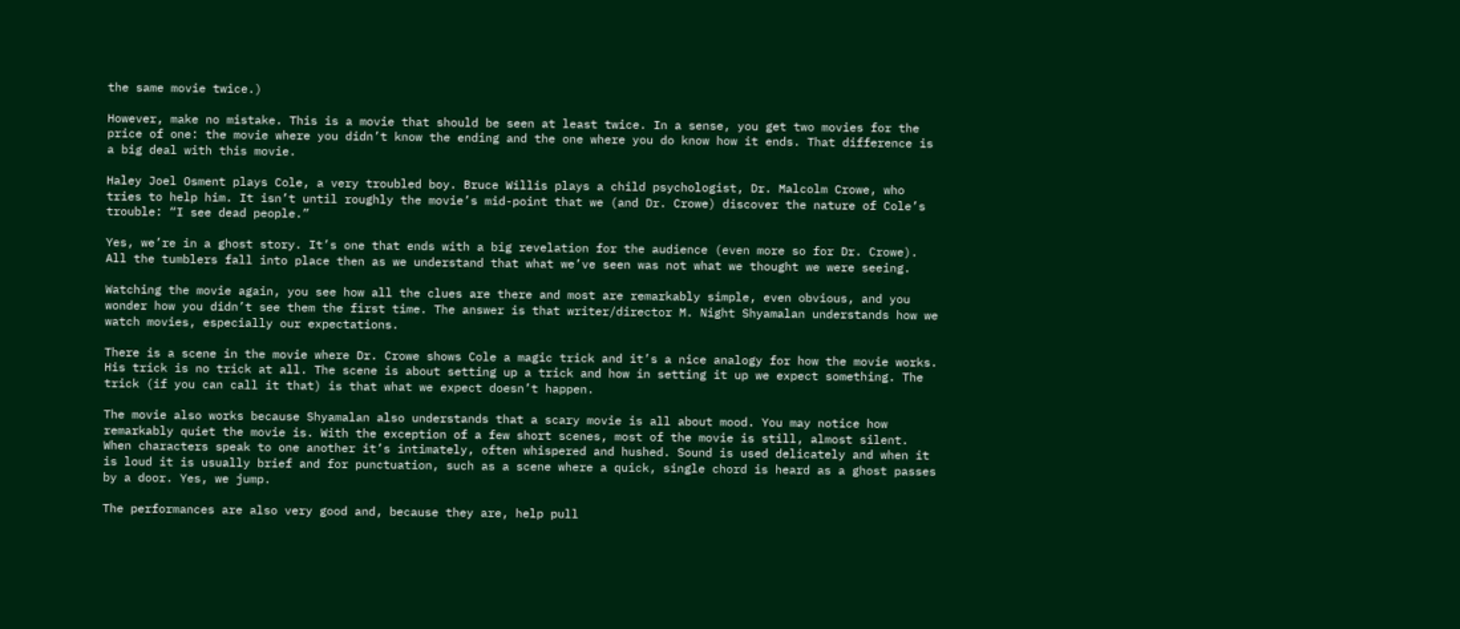the same movie twice.)

However, make no mistake. This is a movie that should be seen at least twice. In a sense, you get two movies for the price of one: the movie where you didn’t know the ending and the one where you do know how it ends. That difference is a big deal with this movie.

Haley Joel Osment plays Cole, a very troubled boy. Bruce Willis plays a child psychologist, Dr. Malcolm Crowe, who tries to help him. It isn’t until roughly the movie’s mid-point that we (and Dr. Crowe) discover the nature of Cole’s trouble: “I see dead people.”

Yes, we’re in a ghost story. It’s one that ends with a big revelation for the audience (even more so for Dr. Crowe). All the tumblers fall into place then as we understand that what we’ve seen was not what we thought we were seeing.

Watching the movie again, you see how all the clues are there and most are remarkably simple, even obvious, and you wonder how you didn’t see them the first time. The answer is that writer/director M. Night Shyamalan understands how we watch movies, especially our expectations.

There is a scene in the movie where Dr. Crowe shows Cole a magic trick and it’s a nice analogy for how the movie works. His trick is no trick at all. The scene is about setting up a trick and how in setting it up we expect something. The trick (if you can call it that) is that what we expect doesn’t happen.

The movie also works because Shyamalan also understands that a scary movie is all about mood. You may notice how remarkably quiet the movie is. With the exception of a few short scenes, most of the movie is still, almost silent. When characters speak to one another it’s intimately, often whispered and hushed. Sound is used delicately and when it is loud it is usually brief and for punctuation, such as a scene where a quick, single chord is heard as a ghost passes by a door. Yes, we jump.

The performances are also very good and, because they are, help pull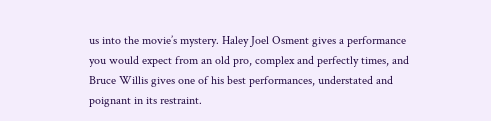us into the movie’s mystery. Haley Joel Osment gives a performance you would expect from an old pro, complex and perfectly times, and Bruce Willis gives one of his best performances, understated and poignant in its restraint.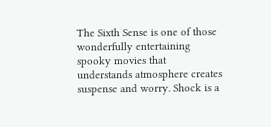The Sixth Sense is one of those wonderfully entertaining spooky movies that understands atmosphere creates suspense and worry. Shock is a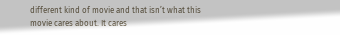different kind of movie and that isn’t what this movie cares about. It cares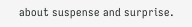about suspense and surprise.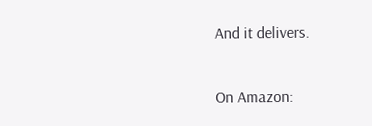And it delivers.

On Amazon: